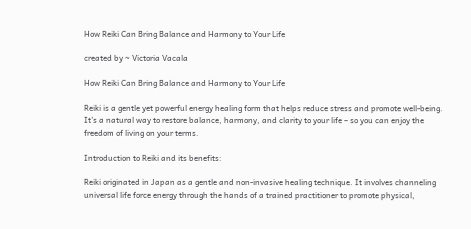How Reiki Can Bring Balance and Harmony to Your Life

created by ~ Victoria Vacala

How Reiki Can Bring Balance and Harmony to Your Life

Reiki is a gentle yet powerful energy healing form that helps reduce stress and promote well-being. It’s a natural way to restore balance, harmony, and clarity to your life – so you can enjoy the freedom of living on your terms.

Introduction to Reiki and its benefits:

Reiki originated in Japan as a gentle and non-invasive healing technique. It involves channeling universal life force energy through the hands of a trained practitioner to promote physical,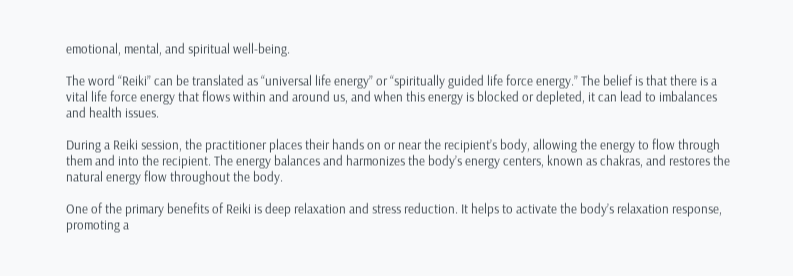emotional, mental, and spiritual well-being.

The word “Reiki” can be translated as “universal life energy” or “spiritually guided life force energy.” The belief is that there is a vital life force energy that flows within and around us, and when this energy is blocked or depleted, it can lead to imbalances and health issues.

During a Reiki session, the practitioner places their hands on or near the recipient’s body, allowing the energy to flow through them and into the recipient. The energy balances and harmonizes the body’s energy centers, known as chakras, and restores the natural energy flow throughout the body.

One of the primary benefits of Reiki is deep relaxation and stress reduction. It helps to activate the body’s relaxation response, promoting a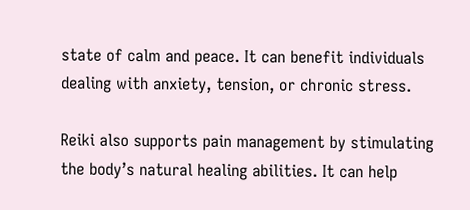state of calm and peace. It can benefit individuals dealing with anxiety, tension, or chronic stress.

Reiki also supports pain management by stimulating the body’s natural healing abilities. It can help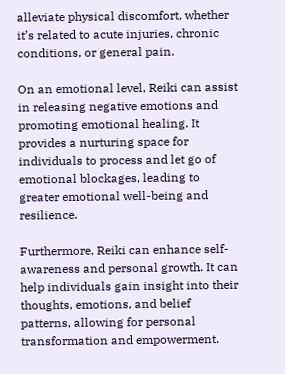alleviate physical discomfort, whether it’s related to acute injuries, chronic conditions, or general pain.

On an emotional level, Reiki can assist in releasing negative emotions and promoting emotional healing. It provides a nurturing space for individuals to process and let go of emotional blockages, leading to greater emotional well-being and resilience.

Furthermore, Reiki can enhance self-awareness and personal growth. It can help individuals gain insight into their thoughts, emotions, and belief patterns, allowing for personal transformation and empowerment.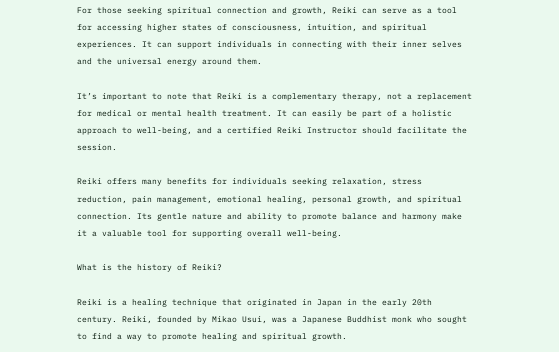For those seeking spiritual connection and growth, Reiki can serve as a tool for accessing higher states of consciousness, intuition, and spiritual experiences. It can support individuals in connecting with their inner selves and the universal energy around them.

It’s important to note that Reiki is a complementary therapy, not a replacement for medical or mental health treatment. It can easily be part of a holistic approach to well-being, and a certified Reiki Instructor should facilitate the session.

Reiki offers many benefits for individuals seeking relaxation, stress reduction, pain management, emotional healing, personal growth, and spiritual connection. Its gentle nature and ability to promote balance and harmony make it a valuable tool for supporting overall well-being.

What is the history of Reiki?

Reiki is a healing technique that originated in Japan in the early 20th century. Reiki, founded by Mikao Usui, was a Japanese Buddhist monk who sought to find a way to promote healing and spiritual growth.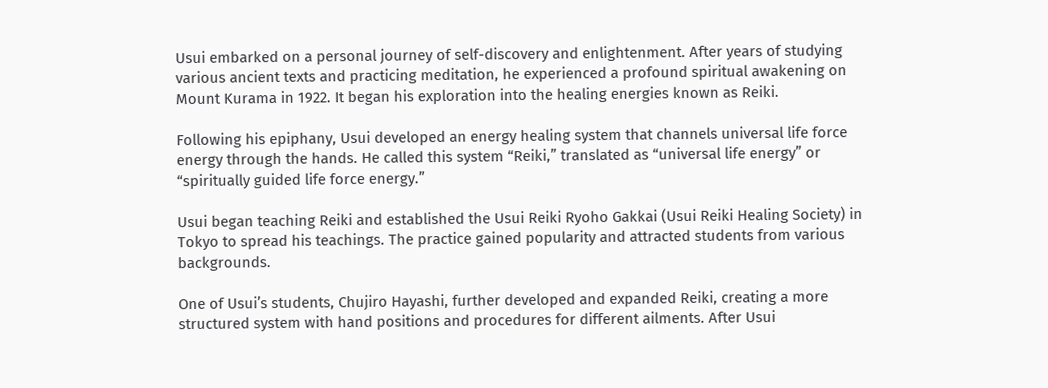Usui embarked on a personal journey of self-discovery and enlightenment. After years of studying various ancient texts and practicing meditation, he experienced a profound spiritual awakening on Mount Kurama in 1922. It began his exploration into the healing energies known as Reiki.

Following his epiphany, Usui developed an energy healing system that channels universal life force energy through the hands. He called this system “Reiki,” translated as “universal life energy” or “spiritually guided life force energy.”

Usui began teaching Reiki and established the Usui Reiki Ryoho Gakkai (Usui Reiki Healing Society) in Tokyo to spread his teachings. The practice gained popularity and attracted students from various backgrounds.

One of Usui’s students, Chujiro Hayashi, further developed and expanded Reiki, creating a more structured system with hand positions and procedures for different ailments. After Usui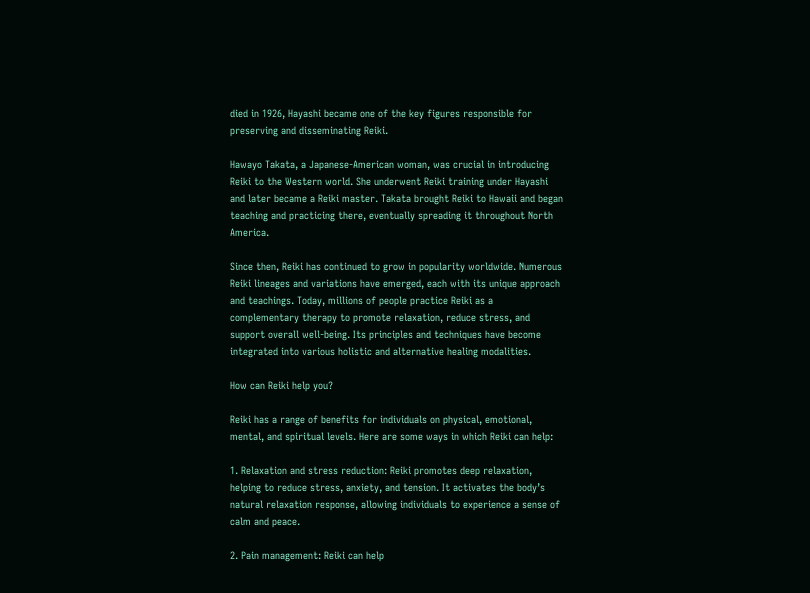died in 1926, Hayashi became one of the key figures responsible for preserving and disseminating Reiki.

Hawayo Takata, a Japanese-American woman, was crucial in introducing Reiki to the Western world. She underwent Reiki training under Hayashi and later became a Reiki master. Takata brought Reiki to Hawaii and began teaching and practicing there, eventually spreading it throughout North America.

Since then, Reiki has continued to grow in popularity worldwide. Numerous Reiki lineages and variations have emerged, each with its unique approach and teachings. Today, millions of people practice Reiki as a complementary therapy to promote relaxation, reduce stress, and support overall well-being. Its principles and techniques have become integrated into various holistic and alternative healing modalities.

How can Reiki help you?

Reiki has a range of benefits for individuals on physical, emotional, mental, and spiritual levels. Here are some ways in which Reiki can help:

1. Relaxation and stress reduction: Reiki promotes deep relaxation, helping to reduce stress, anxiety, and tension. It activates the body’s natural relaxation response, allowing individuals to experience a sense of calm and peace.

2. Pain management: Reiki can help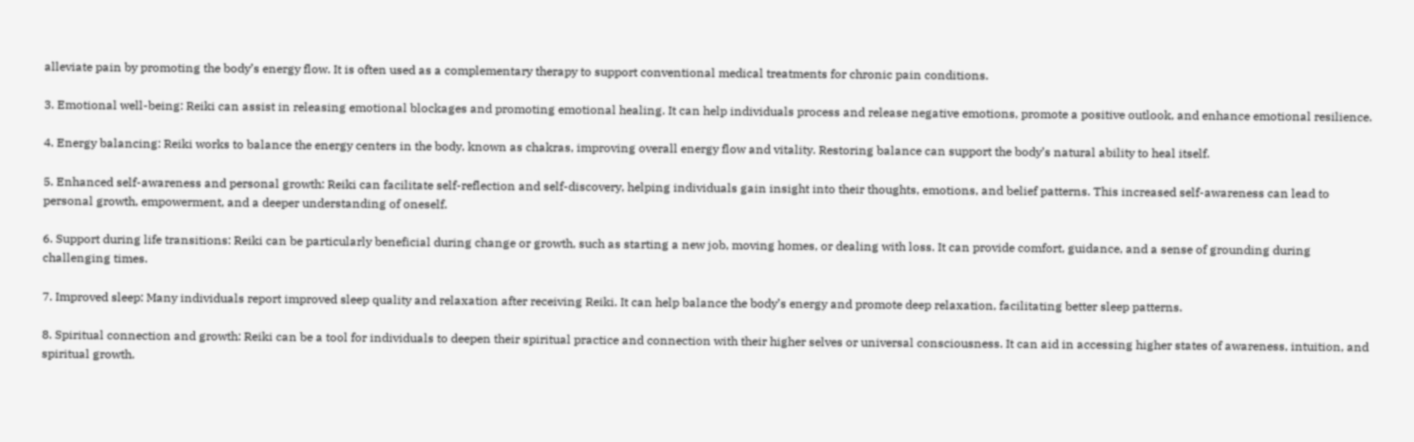alleviate pain by promoting the body’s energy flow. It is often used as a complementary therapy to support conventional medical treatments for chronic pain conditions.

3. Emotional well-being: Reiki can assist in releasing emotional blockages and promoting emotional healing. It can help individuals process and release negative emotions, promote a positive outlook, and enhance emotional resilience.

4. Energy balancing: Reiki works to balance the energy centers in the body, known as chakras, improving overall energy flow and vitality. Restoring balance can support the body’s natural ability to heal itself.

5. Enhanced self-awareness and personal growth: Reiki can facilitate self-reflection and self-discovery, helping individuals gain insight into their thoughts, emotions, and belief patterns. This increased self-awareness can lead to personal growth, empowerment, and a deeper understanding of oneself.

6. Support during life transitions: Reiki can be particularly beneficial during change or growth, such as starting a new job, moving homes, or dealing with loss. It can provide comfort, guidance, and a sense of grounding during challenging times.

7. Improved sleep: Many individuals report improved sleep quality and relaxation after receiving Reiki. It can help balance the body’s energy and promote deep relaxation, facilitating better sleep patterns.

8. Spiritual connection and growth: Reiki can be a tool for individuals to deepen their spiritual practice and connection with their higher selves or universal consciousness. It can aid in accessing higher states of awareness, intuition, and spiritual growth.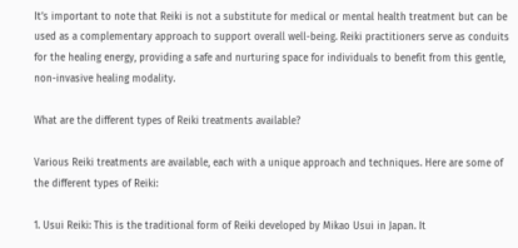It’s important to note that Reiki is not a substitute for medical or mental health treatment but can be used as a complementary approach to support overall well-being. Reiki practitioners serve as conduits for the healing energy, providing a safe and nurturing space for individuals to benefit from this gentle, non-invasive healing modality.

What are the different types of Reiki treatments available?

Various Reiki treatments are available, each with a unique approach and techniques. Here are some of the different types of Reiki:

1. Usui Reiki: This is the traditional form of Reiki developed by Mikao Usui in Japan. It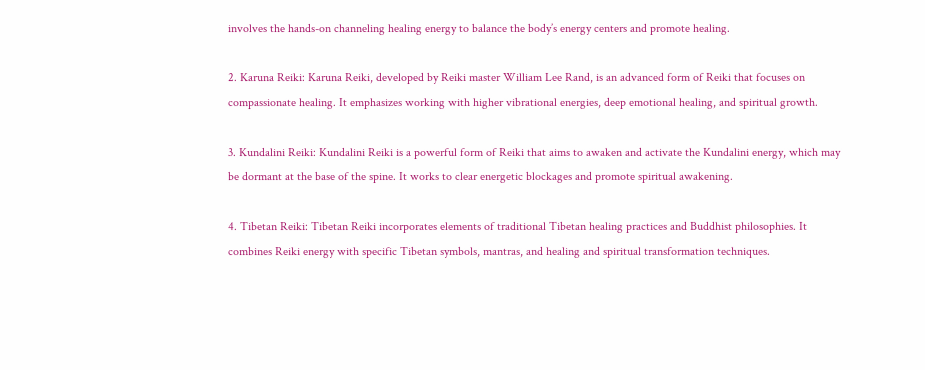involves the hands-on channeling healing energy to balance the body’s energy centers and promote healing.

2. Karuna Reiki: Karuna Reiki, developed by Reiki master William Lee Rand, is an advanced form of Reiki that focuses on compassionate healing. It emphasizes working with higher vibrational energies, deep emotional healing, and spiritual growth.

3. Kundalini Reiki: Kundalini Reiki is a powerful form of Reiki that aims to awaken and activate the Kundalini energy, which may be dormant at the base of the spine. It works to clear energetic blockages and promote spiritual awakening.

4. Tibetan Reiki: Tibetan Reiki incorporates elements of traditional Tibetan healing practices and Buddhist philosophies. It combines Reiki energy with specific Tibetan symbols, mantras, and healing and spiritual transformation techniques.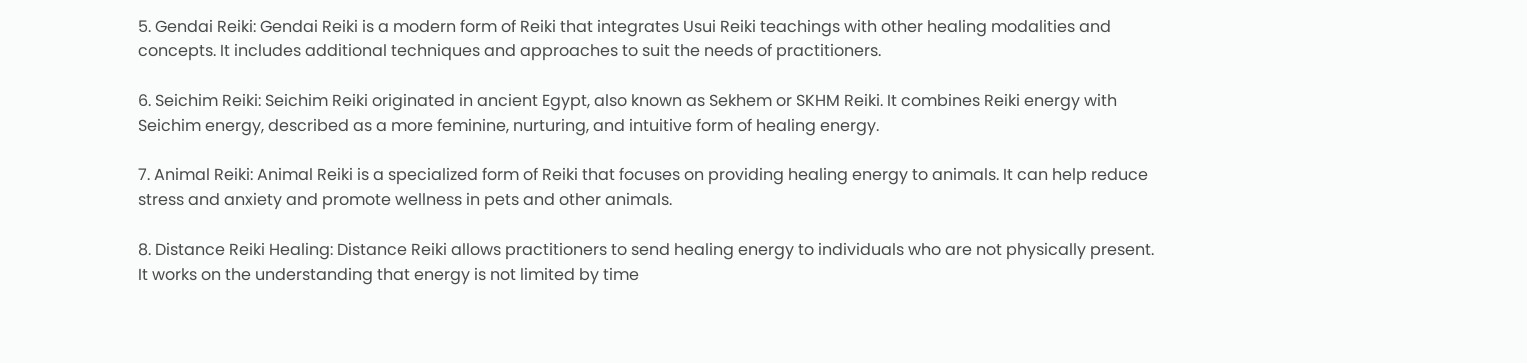5. Gendai Reiki: Gendai Reiki is a modern form of Reiki that integrates Usui Reiki teachings with other healing modalities and concepts. It includes additional techniques and approaches to suit the needs of practitioners.

6. Seichim Reiki: Seichim Reiki originated in ancient Egypt, also known as Sekhem or SKHM Reiki. It combines Reiki energy with Seichim energy, described as a more feminine, nurturing, and intuitive form of healing energy.

7. Animal Reiki: Animal Reiki is a specialized form of Reiki that focuses on providing healing energy to animals. It can help reduce stress and anxiety and promote wellness in pets and other animals.

8. Distance Reiki Healing: Distance Reiki allows practitioners to send healing energy to individuals who are not physically present. It works on the understanding that energy is not limited by time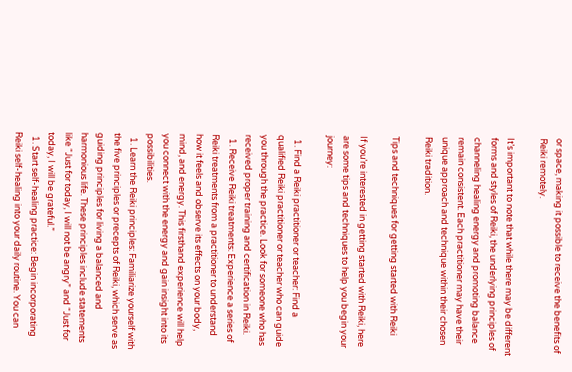or space, making it possible to receive the benefits of Reiki remotely.

It’s important to note that while there may be different forms and styles of Reiki, the underlying principles of channeling healing energy and promoting balance remain consistent. Each practitioner may have their unique approach and technique within their chosen Reiki tradition.

Tips and techniques for getting started with Reiki

If you’re interested in getting started with Reiki, here are some tips and techniques to help you begin your journey:

  1. Find a Reiki practitioner or teacher: Find a qualified Reiki practitioner or teacher who can guide you through the practice. Look for someone who has received proper training and certification in Reiki.
  1. Receive Reiki treatments: Experience a series of Reiki treatments from a practitioner to understand how it feels and observe its effects on your body, mind, and energy. This firsthand experience will help you connect with the energy and gain insight into its possibilities.
  1. Learn the Reiki principles: Familiarize yourself with the five principles or precepts of Reiki, which serve as guiding principles for living a balanced and harmonious life. These principles include statements like “Just for today, I will not be angry” and “Just for today, I will be grateful.”
  1. Start self-healing practice: Begin incorporating Reiki self-healing into your daily routine. You can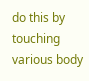do this by touching various body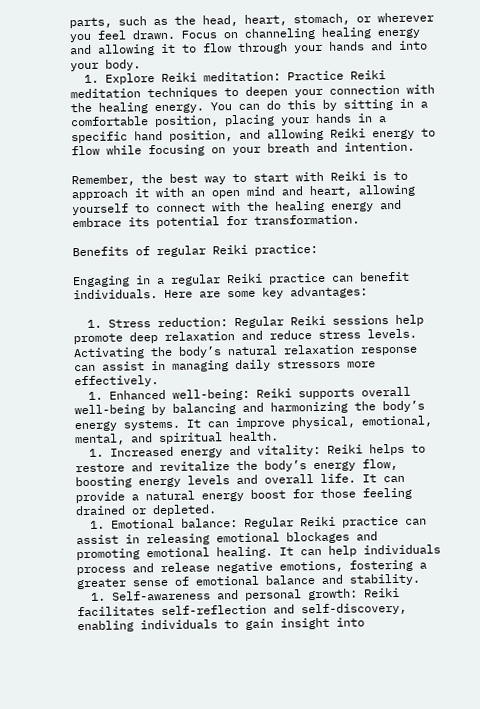parts, such as the head, heart, stomach, or wherever you feel drawn. Focus on channeling healing energy and allowing it to flow through your hands and into your body.
  1. Explore Reiki meditation: Practice Reiki meditation techniques to deepen your connection with the healing energy. You can do this by sitting in a comfortable position, placing your hands in a specific hand position, and allowing Reiki energy to flow while focusing on your breath and intention.

Remember, the best way to start with Reiki is to approach it with an open mind and heart, allowing yourself to connect with the healing energy and embrace its potential for transformation.

Benefits of regular Reiki practice:

Engaging in a regular Reiki practice can benefit individuals. Here are some key advantages:

  1. Stress reduction: Regular Reiki sessions help promote deep relaxation and reduce stress levels. Activating the body’s natural relaxation response can assist in managing daily stressors more effectively.
  1. Enhanced well-being: Reiki supports overall well-being by balancing and harmonizing the body’s energy systems. It can improve physical, emotional, mental, and spiritual health.
  1. Increased energy and vitality: Reiki helps to restore and revitalize the body’s energy flow, boosting energy levels and overall life. It can provide a natural energy boost for those feeling drained or depleted.
  1. Emotional balance: Regular Reiki practice can assist in releasing emotional blockages and promoting emotional healing. It can help individuals process and release negative emotions, fostering a greater sense of emotional balance and stability.
  1. Self-awareness and personal growth: Reiki facilitates self-reflection and self-discovery, enabling individuals to gain insight into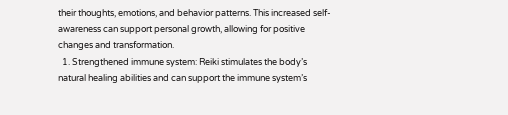their thoughts, emotions, and behavior patterns. This increased self-awareness can support personal growth, allowing for positive changes and transformation.
  1. Strengthened immune system: Reiki stimulates the body’s natural healing abilities and can support the immune system’s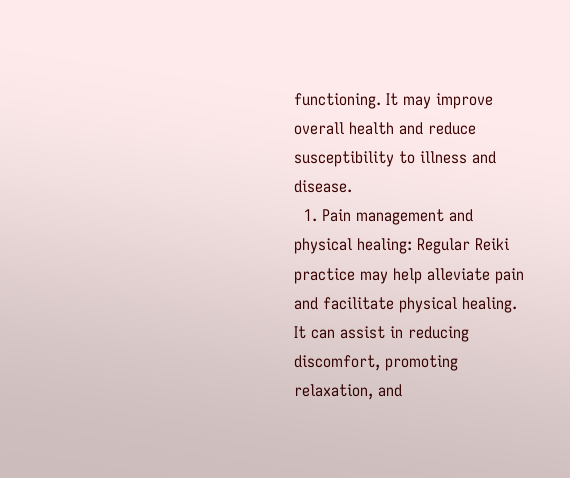functioning. It may improve overall health and reduce susceptibility to illness and disease.
  1. Pain management and physical healing: Regular Reiki practice may help alleviate pain and facilitate physical healing. It can assist in reducing discomfort, promoting relaxation, and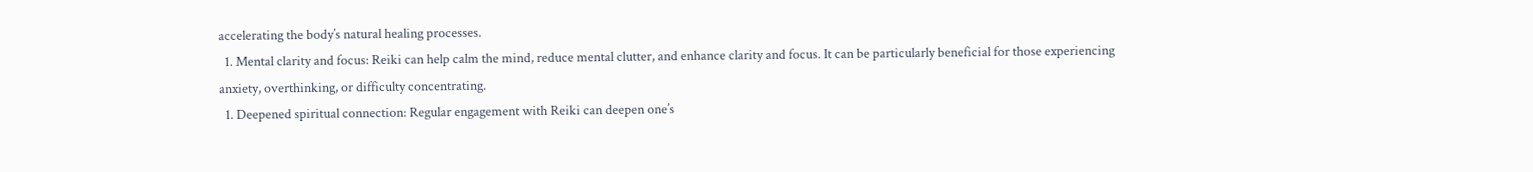accelerating the body’s natural healing processes.
  1. Mental clarity and focus: Reiki can help calm the mind, reduce mental clutter, and enhance clarity and focus. It can be particularly beneficial for those experiencing anxiety, overthinking, or difficulty concentrating.
  1. Deepened spiritual connection: Regular engagement with Reiki can deepen one’s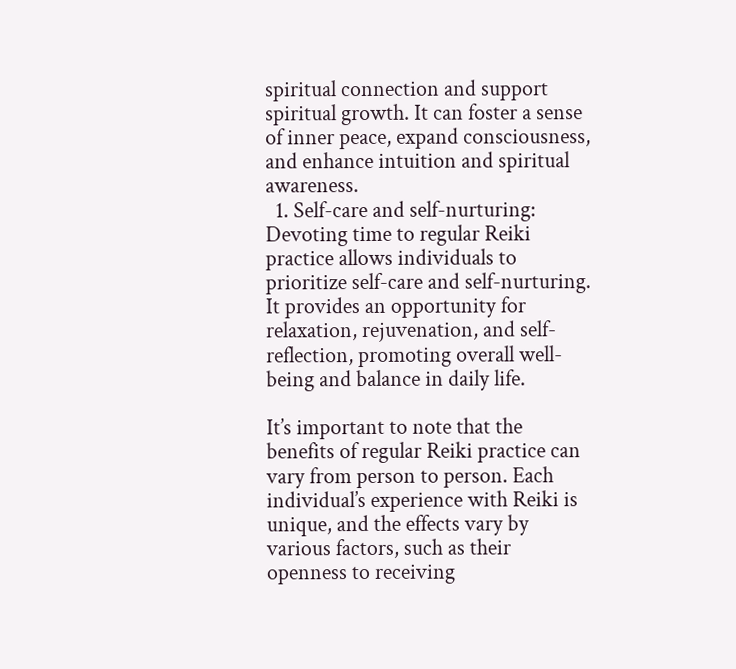spiritual connection and support spiritual growth. It can foster a sense of inner peace, expand consciousness, and enhance intuition and spiritual awareness.
  1. Self-care and self-nurturing: Devoting time to regular Reiki practice allows individuals to prioritize self-care and self-nurturing. It provides an opportunity for relaxation, rejuvenation, and self-reflection, promoting overall well-being and balance in daily life.

It’s important to note that the benefits of regular Reiki practice can vary from person to person. Each individual’s experience with Reiki is unique, and the effects vary by various factors, such as their openness to receiving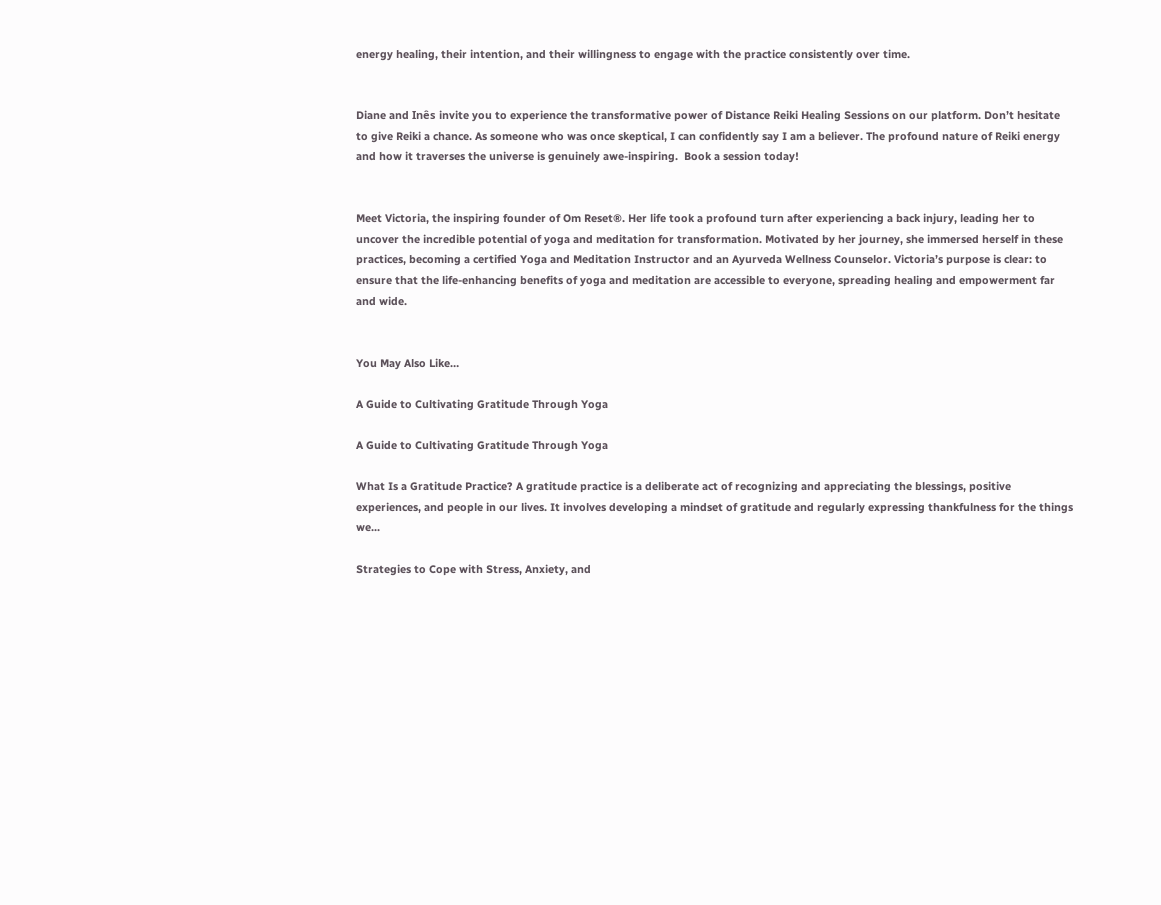energy healing, their intention, and their willingness to engage with the practice consistently over time.


Diane and Inês invite you to experience the transformative power of Distance Reiki Healing Sessions on our platform. Don’t hesitate to give Reiki a chance. As someone who was once skeptical, I can confidently say I am a believer. The profound nature of Reiki energy and how it traverses the universe is genuinely awe-inspiring.  Book a session today!


Meet Victoria, the inspiring founder of Om Reset®. Her life took a profound turn after experiencing a back injury, leading her to uncover the incredible potential of yoga and meditation for transformation. Motivated by her journey, she immersed herself in these practices, becoming a certified Yoga and Meditation Instructor and an Ayurveda Wellness Counselor. Victoria’s purpose is clear: to ensure that the life-enhancing benefits of yoga and meditation are accessible to everyone, spreading healing and empowerment far and wide.


You May Also Like…

A Guide to Cultivating Gratitude Through Yoga

A Guide to Cultivating Gratitude Through Yoga

What Is a Gratitude Practice? A gratitude practice is a deliberate act of recognizing and appreciating the blessings, positive experiences, and people in our lives. It involves developing a mindset of gratitude and regularly expressing thankfulness for the things we...

Strategies to Cope with Stress, Anxiety, and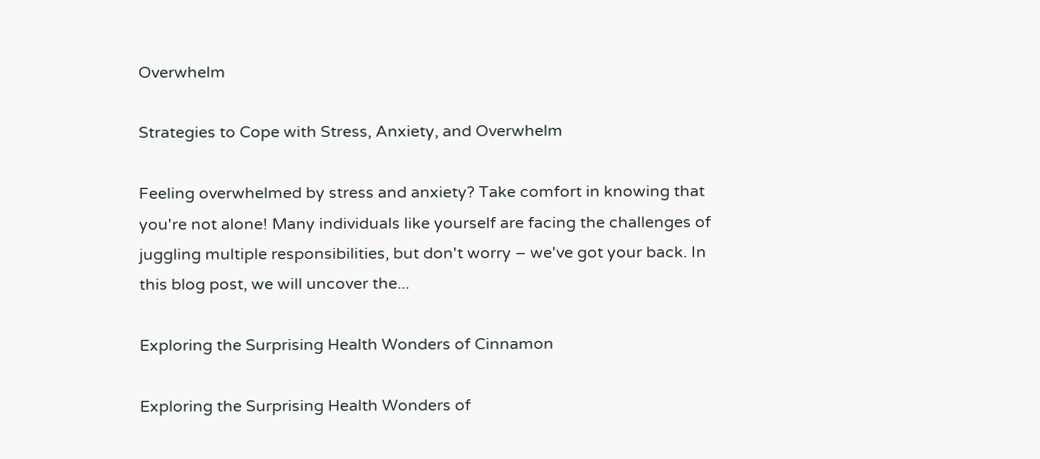Overwhelm

Strategies to Cope with Stress, Anxiety, and Overwhelm

Feeling overwhelmed by stress and anxiety? Take comfort in knowing that you're not alone! Many individuals like yourself are facing the challenges of juggling multiple responsibilities, but don't worry – we've got your back. In this blog post, we will uncover the...

Exploring the Surprising Health Wonders of Cinnamon

Exploring the Surprising Health Wonders of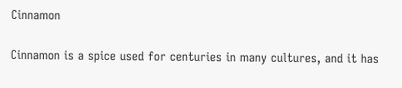Cinnamon

Cinnamon is a spice used for centuries in many cultures, and it has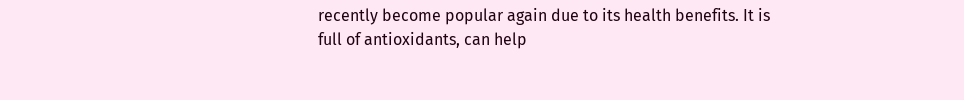recently become popular again due to its health benefits. It is full of antioxidants, can help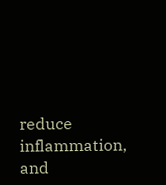reduce inflammation, and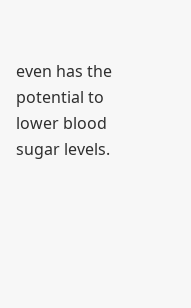even has the potential to lower blood sugar levels.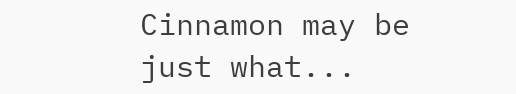Cinnamon may be just what...